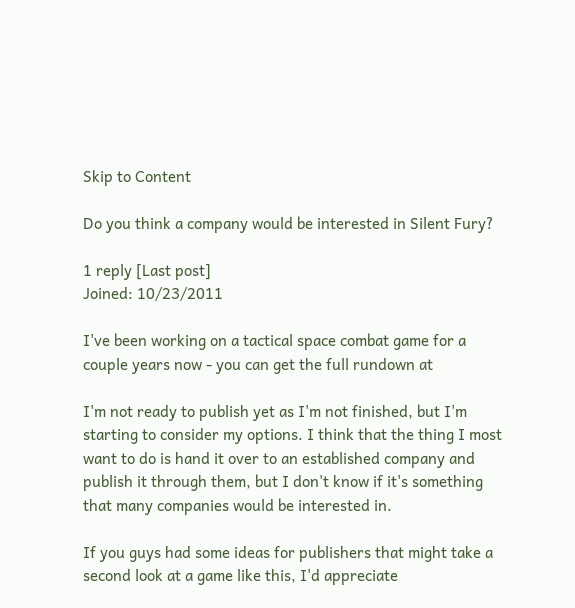Skip to Content

Do you think a company would be interested in Silent Fury?

1 reply [Last post]
Joined: 10/23/2011

I've been working on a tactical space combat game for a couple years now - you can get the full rundown at

I'm not ready to publish yet as I'm not finished, but I'm starting to consider my options. I think that the thing I most want to do is hand it over to an established company and publish it through them, but I don't know if it's something that many companies would be interested in.

If you guys had some ideas for publishers that might take a second look at a game like this, I'd appreciate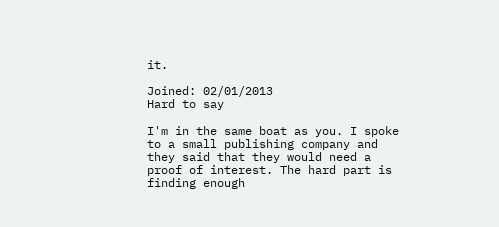it.

Joined: 02/01/2013
Hard to say

I'm in the same boat as you. I spoke to a small publishing company and they said that they would need a proof of interest. The hard part is finding enough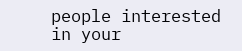people interested in your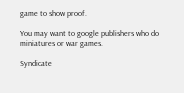game to show proof.

You may want to google publishers who do miniatures or war games.

Syndicate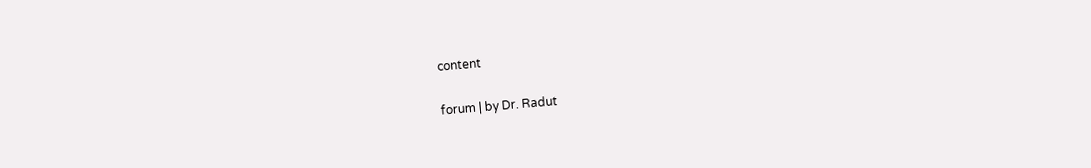content

forum | by Dr. Radut